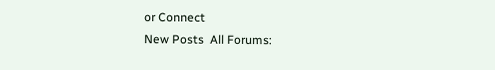or Connect
New Posts  All Forums: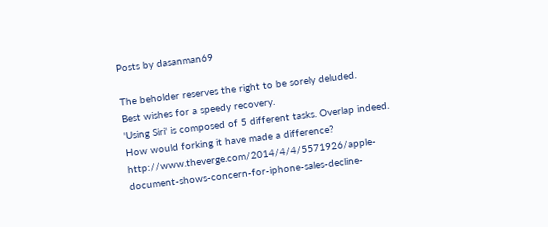Posts by dasanman69

The beholder reserves the right to be sorely deluded.
Best wishes for a speedy recovery.
'Using Siri' is composed of 5 different tasks. Overlap indeed.
How would forking it have made a difference?
http://www.theverge.com/2014/4/4/5571926/apple-document-shows-concern-for-iphone-sales-decline-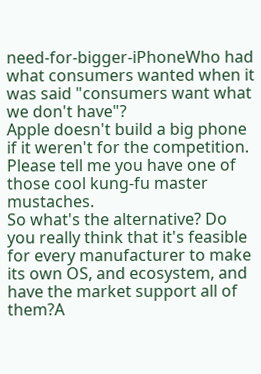need-for-bigger-iPhoneWho had what consumers wanted when it was said "consumers want what we don't have"?
Apple doesn't build a big phone if it weren't for the competition.
Please tell me you have one of those cool kung-fu master mustaches.
So what's the alternative? Do you really think that it's feasible for every manufacturer to make its own OS, and ecosystem, and have the market support all of them?A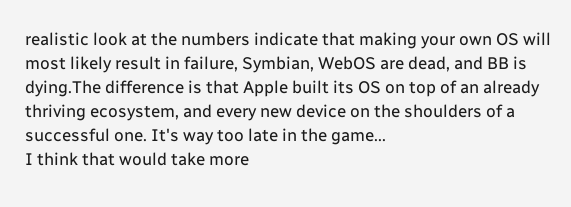realistic look at the numbers indicate that making your own OS will most likely result in failure, Symbian, WebOS are dead, and BB is dying.The difference is that Apple built its OS on top of an already thriving ecosystem, and every new device on the shoulders of a successful one. It's way too late in the game...
I think that would take more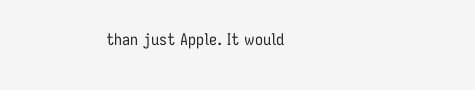than just Apple. It would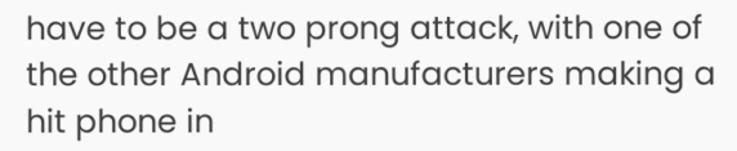have to be a two prong attack, with one of the other Android manufacturers making a hit phone in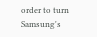order to turn Samsung's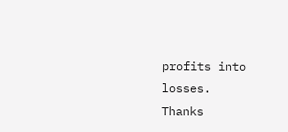profits into losses.
Thanks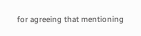for agreeing that mentioning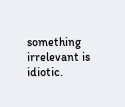something irrelevant is idiotic.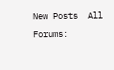New Posts  All Forums: